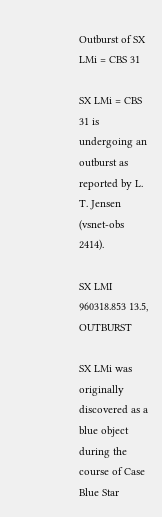Outburst of SX LMi = CBS 31

SX LMi = CBS 31 is undergoing an outburst as reported by L. T. Jensen (vsnet-obs 2414).

SX LMI     960318.853 13.5, OUTBURST

SX LMi was originally discovered as a blue object during the course of Case Blue Star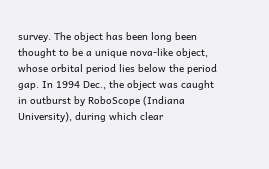survey. The object has been long been thought to be a unique nova-like object, whose orbital period lies below the period gap. In 1994 Dec., the object was caught in outburst by RoboScope (Indiana University), during which clear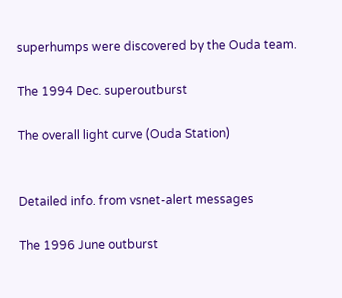superhumps were discovered by the Ouda team.

The 1994 Dec. superoutburst

The overall light curve (Ouda Station)


Detailed info. from vsnet-alert messages

The 1996 June outburst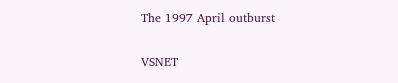The 1997 April outburst

VSNET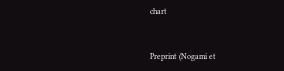chart


Preprint (Nogami et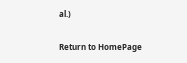al.)

Return to HomePage